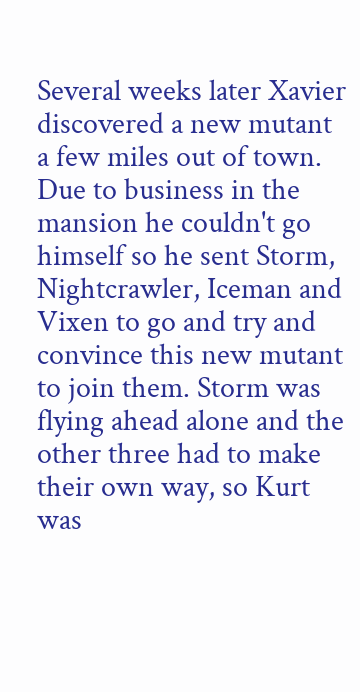Several weeks later Xavier discovered a new mutant a few miles out of town. Due to business in the mansion he couldn't go himself so he sent Storm, Nightcrawler, Iceman and Vixen to go and try and convince this new mutant to join them. Storm was flying ahead alone and the other three had to make their own way, so Kurt was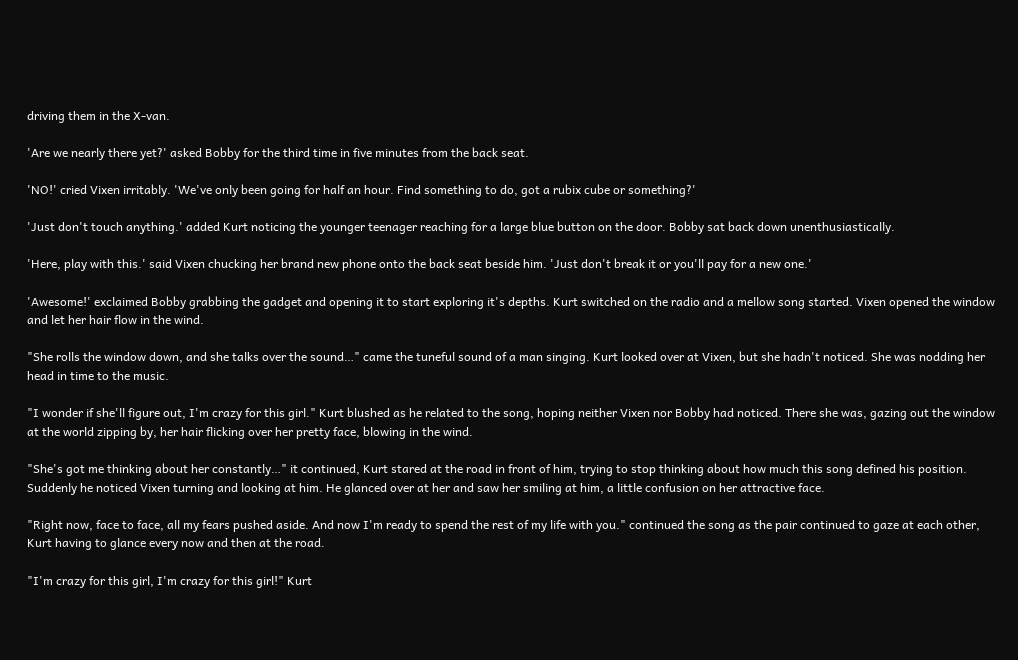driving them in the X-van.

'Are we nearly there yet?' asked Bobby for the third time in five minutes from the back seat.

'NO!' cried Vixen irritably. 'We've only been going for half an hour. Find something to do, got a rubix cube or something?'

'Just don't touch anything.' added Kurt noticing the younger teenager reaching for a large blue button on the door. Bobby sat back down unenthusiastically.

'Here, play with this.' said Vixen chucking her brand new phone onto the back seat beside him. 'Just don't break it or you'll pay for a new one.'

'Awesome!' exclaimed Bobby grabbing the gadget and opening it to start exploring it's depths. Kurt switched on the radio and a mellow song started. Vixen opened the window and let her hair flow in the wind.

"She rolls the window down, and she talks over the sound…" came the tuneful sound of a man singing. Kurt looked over at Vixen, but she hadn't noticed. She was nodding her head in time to the music.

"I wonder if she'll figure out, I'm crazy for this girl." Kurt blushed as he related to the song, hoping neither Vixen nor Bobby had noticed. There she was, gazing out the window at the world zipping by, her hair flicking over her pretty face, blowing in the wind.

"She's got me thinking about her constantly…" it continued, Kurt stared at the road in front of him, trying to stop thinking about how much this song defined his position. Suddenly he noticed Vixen turning and looking at him. He glanced over at her and saw her smiling at him, a little confusion on her attractive face.

"Right now, face to face, all my fears pushed aside. And now I'm ready to spend the rest of my life with you." continued the song as the pair continued to gaze at each other, Kurt having to glance every now and then at the road.

"I'm crazy for this girl, I'm crazy for this girl!" Kurt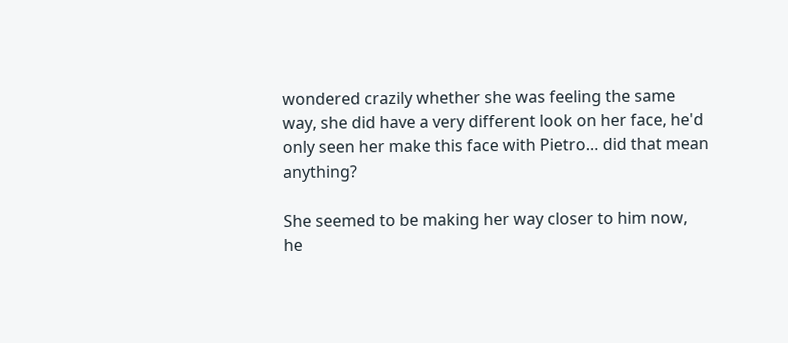wondered crazily whether she was feeling the same way, she did have a very different look on her face, he'd only seen her make this face with Pietro… did that mean anything?

She seemed to be making her way closer to him now, he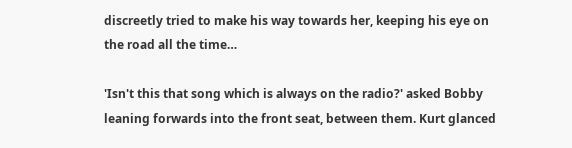discreetly tried to make his way towards her, keeping his eye on the road all the time…

'Isn't this that song which is always on the radio?' asked Bobby leaning forwards into the front seat, between them. Kurt glanced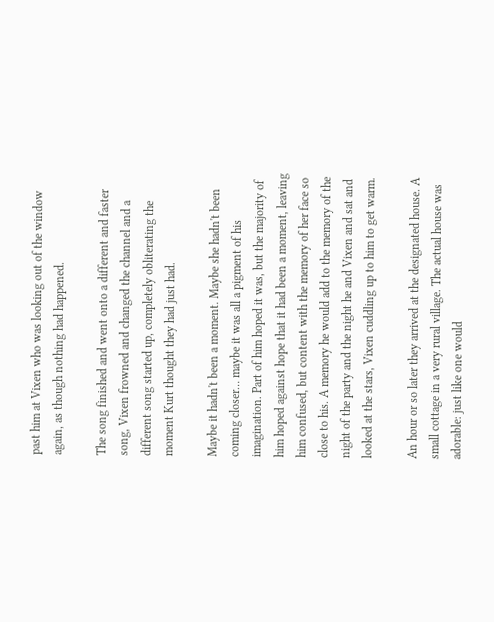past him at Vixen who was looking out of the window again, as though nothing had happened.

The song finished and went onto a different and faster song, Vixen frowned and changed the channel and a different song started up, completely obliterating the moment Kurt thought they had just had.

Maybe it hadn't been a moment. Maybe she hadn't been coming closer… maybe it was all a pigment of his imagination. Part of him hoped it was, but the majority of him hoped against hope that it had been a moment, leaving him confused, but content with the memory of her face so close to his. A memory he would add to the memory of the night of the party and the night he and Vixen and sat and looked at the stars, Vixen cuddling up to him to get warm.

An hour or so later they arrived at the designated house. A small cottage in a very rural village. The actual house was adorable: just like one would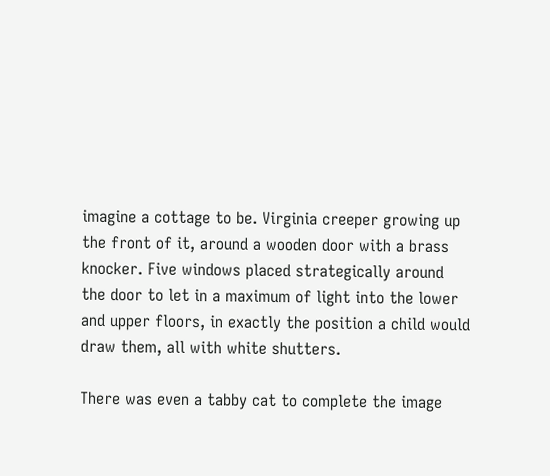imagine a cottage to be. Virginia creeper growing up the front of it, around a wooden door with a brass knocker. Five windows placed strategically around the door to let in a maximum of light into the lower and upper floors, in exactly the position a child would draw them, all with white shutters.

There was even a tabby cat to complete the image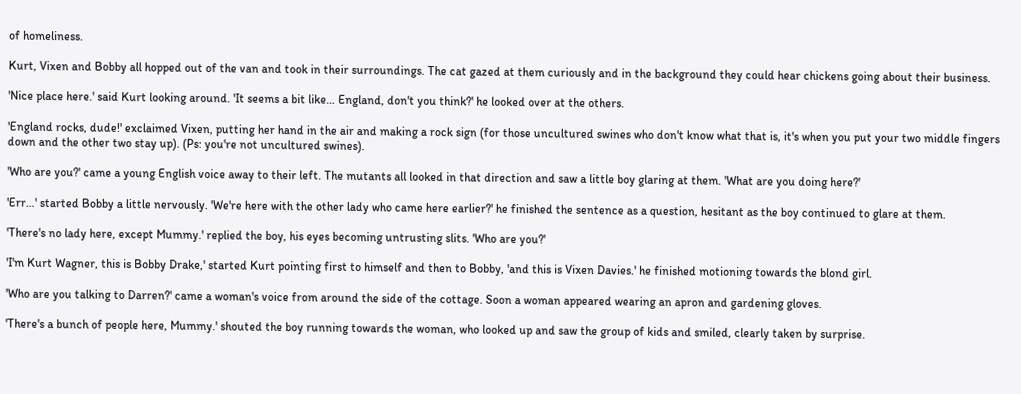of homeliness.

Kurt, Vixen and Bobby all hopped out of the van and took in their surroundings. The cat gazed at them curiously and in the background they could hear chickens going about their business.

'Nice place here.' said Kurt looking around. 'It seems a bit like… England, don't you think?' he looked over at the others.

'England rocks, dude!' exclaimed Vixen, putting her hand in the air and making a rock sign (for those uncultured swines who don't know what that is, it's when you put your two middle fingers down and the other two stay up). (Ps: you're not uncultured swines).

'Who are you?' came a young English voice away to their left. The mutants all looked in that direction and saw a little boy glaring at them. 'What are you doing here?'

'Err…' started Bobby a little nervously. 'We're here with the other lady who came here earlier?' he finished the sentence as a question, hesitant as the boy continued to glare at them.

'There's no lady here, except Mummy.' replied the boy, his eyes becoming untrusting slits. 'Who are you?'

'I'm Kurt Wagner, this is Bobby Drake,' started Kurt pointing first to himself and then to Bobby, 'and this is Vixen Davies.' he finished motioning towards the blond girl.

'Who are you talking to Darren?' came a woman's voice from around the side of the cottage. Soon a woman appeared wearing an apron and gardening gloves.

'There's a bunch of people here, Mummy.' shouted the boy running towards the woman, who looked up and saw the group of kids and smiled, clearly taken by surprise.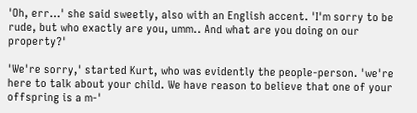'Oh, err…' she said sweetly, also with an English accent. 'I'm sorry to be rude, but who exactly are you, umm.. And what are you doing on our property?'

'We're sorry,' started Kurt, who was evidently the people-person. 'we're here to talk about your child. We have reason to believe that one of your offspring is a m-'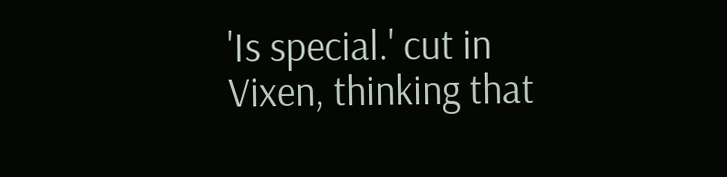'Is special.' cut in Vixen, thinking that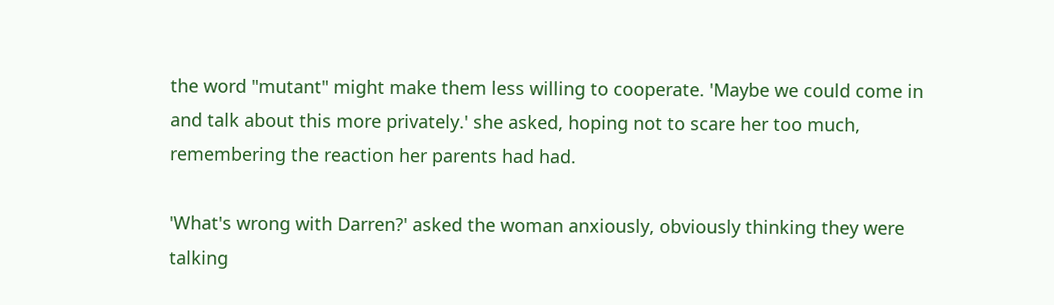the word "mutant" might make them less willing to cooperate. 'Maybe we could come in and talk about this more privately.' she asked, hoping not to scare her too much, remembering the reaction her parents had had.

'What's wrong with Darren?' asked the woman anxiously, obviously thinking they were talking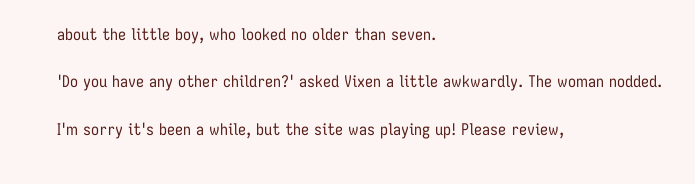about the little boy, who looked no older than seven.

'Do you have any other children?' asked Vixen a little awkwardly. The woman nodded.

I'm sorry it's been a while, but the site was playing up! Please review,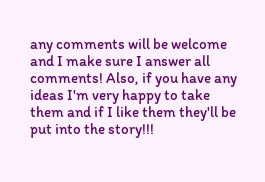any comments will be welcome and I make sure I answer all comments! Also, if you have any ideas I'm very happy to take them and if I like them they'll be put into the story!!!